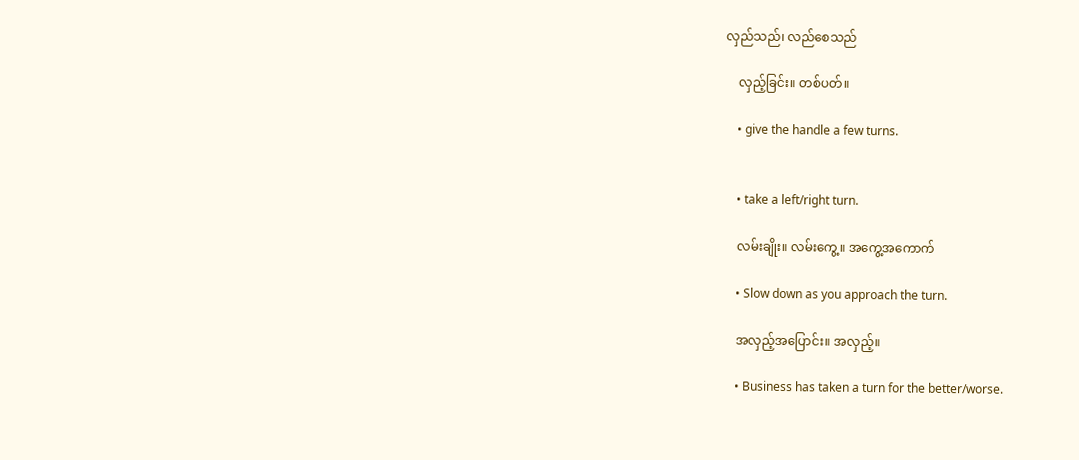လှည်သည်၊ လည်စေသည်

    လှည့်ခြင်း။ တစ်ပတ်။

    • give the handle a few turns.


    • take a left/right turn.

    လမ်းချိုး။ လမ်းကွေ့။ အကွေ့အကောက်

    • Slow down as you approach the turn.

    အလှည့်အပြောင်း။ အလှည့်။

    • Business has taken a turn for the better/worse.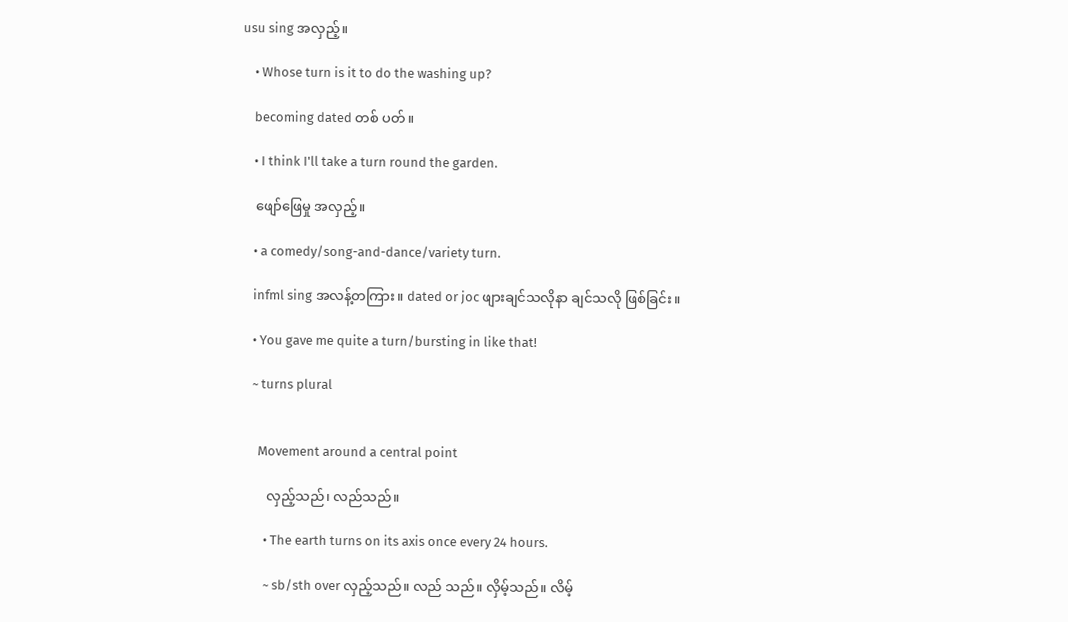usu sing အလှည့်။

    • Whose turn is it to do the washing up?

    becoming dated တစ် ပတ်။

    • I think I'll take a turn round the garden.

    ဖျော်ဖြေမှု အလှည့်။

    • a comedy/song-and-dance/variety turn.

    infml sing အလန့်တကြား။ dated or joc ဖျားချင်သလိုနာ ချင်သလို ဖြစ်ခြင်း။

    • You gave me quite a turn/bursting in like that!

    ~ turns plural


      Movement around a central point

        လှည့်သည်၊ လည်သည်။

        • The earth turns on its axis once every 24 hours.

        ~ sb/sth over လှည့်သည်။ လည် သည်။ လှိမ့်သည်။ လိမ့်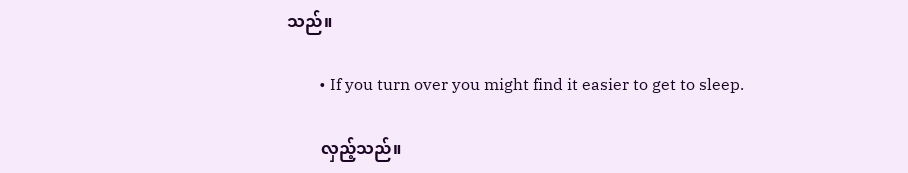သည်။

        • If you turn over you might find it easier to get to sleep.

        လှည့်သည်။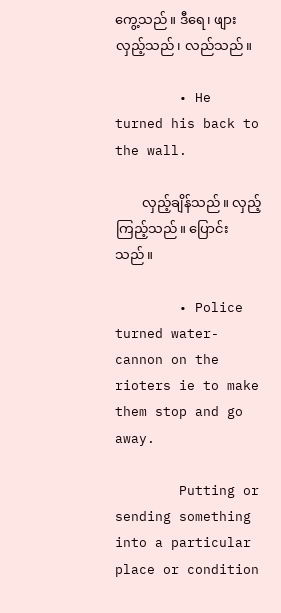ကွေ့သည်။ ဒီရေ၊ ဖျား လှည့်သည်၊ လည်သည်။

        • He turned his back to the wall.

        လှည့်ချိန်သည်။ လှည့်ကြည့်သည်။ ပြောင်းသည်။

        • Police turned water-cannon on the rioters ie to make them stop and go away.

        Putting or sending something into a particular place or condition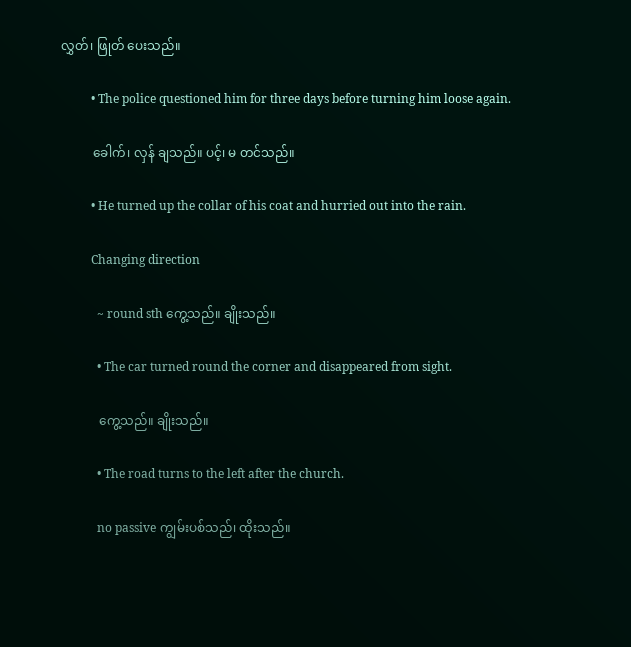လွှတ်၊ ဖြုတ် ပေးသည်။

          • The police questioned him for three days before turning him loose again.

          ခေါက်၊ လှန် ချသည်။ ပင့်၊ မ တင်သည်။

          • He turned up the collar of his coat and hurried out into the rain.

          Changing direction

            ~ round sth ကွေ့သည်။ ချိုးသည်။

            • The car turned round the corner and disappeared from sight.

            ကွေ့သည်။ ချိုးသည်။

            • The road turns to the left after the church.

            no passive ကျွမ်းပစ်သည်၊ ထိုးသည်။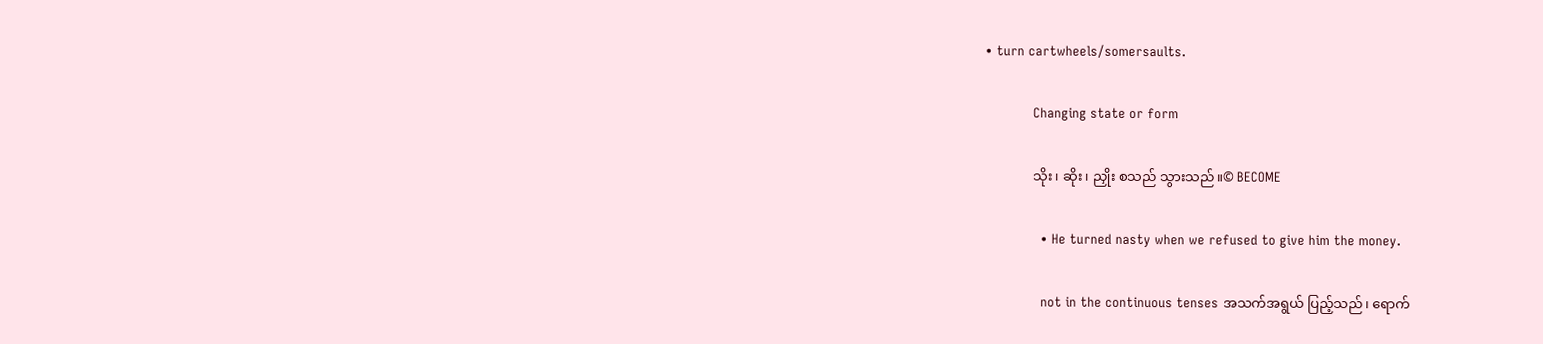• turn cartwheels/somersaults.

            Changing state or form

              သိုး၊ ဆိုး၊ ညှိုး စသည် သွားသည်။© BECOME

              • He turned nasty when we refused to give him the money.

              not in the continuous tenses အသက်အရွယ် ပြည့်သည်၊ ရောက်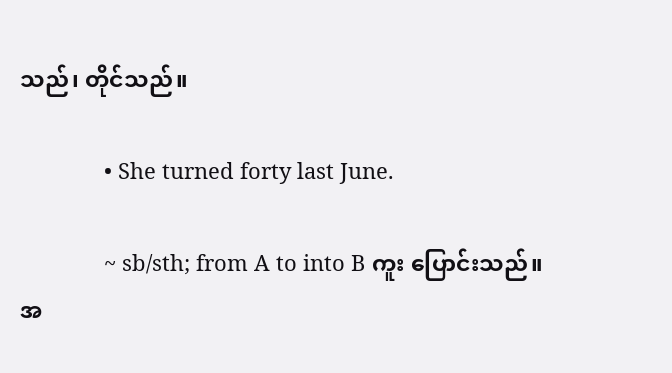သည်၊ တိုင်သည်။

              • She turned forty last June.

              ~ sb/sth; from A to into B ကူး ပြောင်းသည်။ အ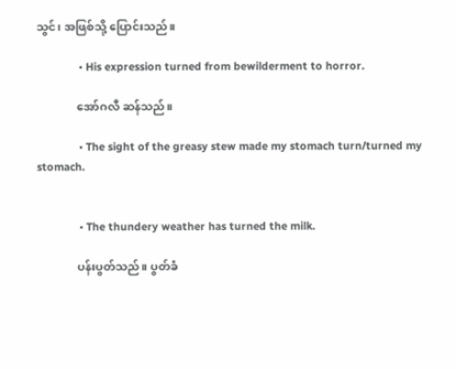သွင်၊ အဖြစ်သို့ ပြောင်းသည်။

              • His expression turned from bewilderment to horror.

              အော်ဂလီ ဆန်သည်။

              • The sight of the greasy stew made my stomach turn/turned my stomach.


              • The thundery weather has turned the milk.

              ပန်းပွတ်သည်။ ပွတ်ခံ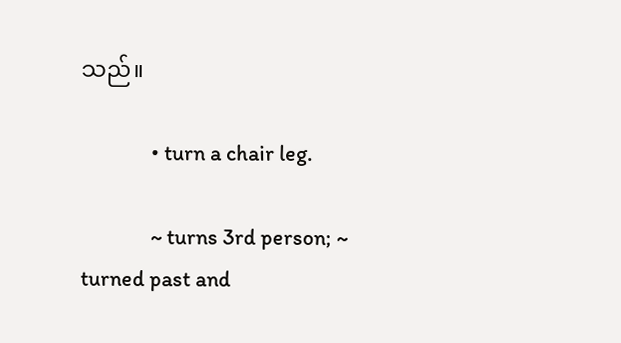သည်။

              • turn a chair leg.

              ~ turns 3rd person; ~ turned past and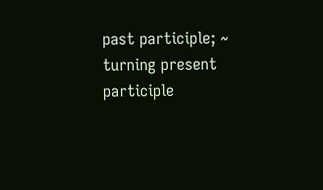past participle; ~ turning present participle